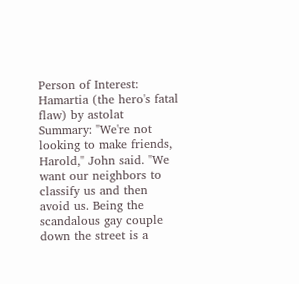Person of Interest: Hamartia (the hero's fatal flaw) by astolat
Summary: "We're not looking to make friends, Harold," John said. "We want our neighbors to classify us and then avoid us. Being the scandalous gay couple down the street is a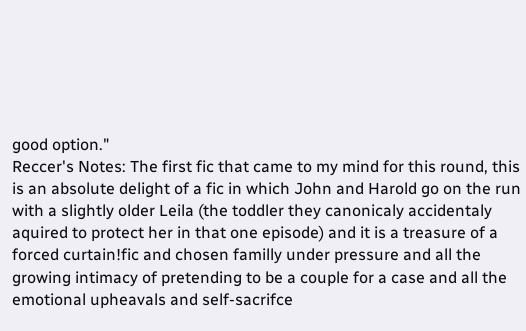good option."
Reccer's Notes: The first fic that came to my mind for this round, this is an absolute delight of a fic in which John and Harold go on the run with a slightly older Leila (the toddler they canonicaly accidentaly aquired to protect her in that one episode) and it is a treasure of a forced curtain!fic and chosen familly under pressure and all the growing intimacy of pretending to be a couple for a case and all the emotional upheavals and self-sacrifce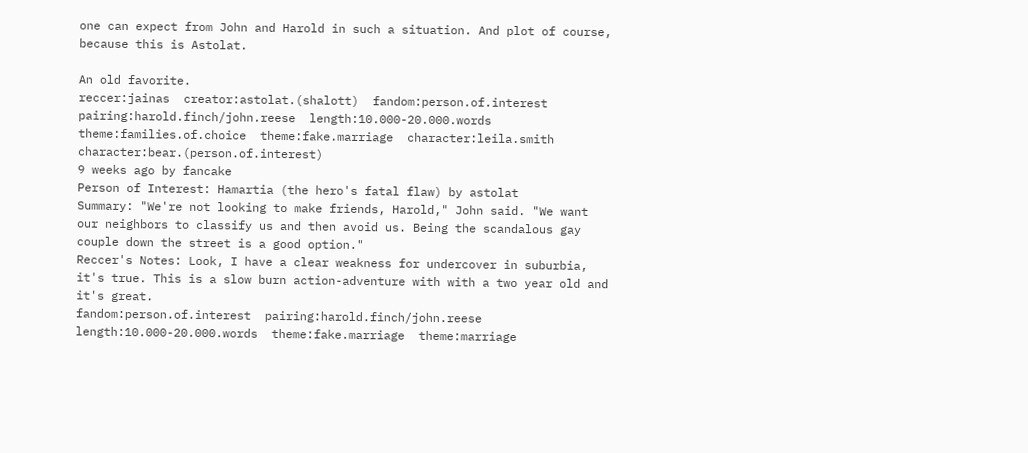one can expect from John and Harold in such a situation. And plot of course, because this is Astolat.

An old favorite.
reccer:jainas  creator:astolat.(shalott)  fandom:person.of.interest  pairing:harold.finch/john.reese  length:10.000-20.000.words  theme:families.of.choice  theme:fake.marriage  character:leila.smith  character:bear.(person.of.interest)
9 weeks ago by fancake
Person of Interest: Hamartia (the hero's fatal flaw) by astolat
Summary: "We're not looking to make friends, Harold," John said. "We want our neighbors to classify us and then avoid us. Being the scandalous gay couple down the street is a good option."
Reccer's Notes: Look, I have a clear weakness for undercover in suburbia, it's true. This is a slow burn action-adventure with with a two year old and it's great.
fandom:person.of.interest  pairing:harold.finch/john.reese  length:10.000-20.000.words  theme:fake.marriage  theme:marriage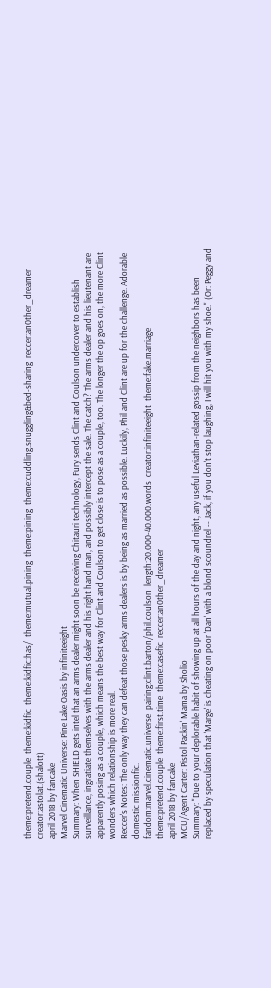theme:pretend.couple  theme:kidfic  theme:kidfic:has/  theme:mutual.pining  theme:pining  theme:cuddling.snuggling&bed-sharing  reccer:an0ther_dreamer  creator:astolat.(shalott)
april 2018 by fancake
Marvel Cinematic Universe: Pine Lake Oasis by infiniteeight
Summary: When SHIELD gets intel that an arms dealer might soon be receiving Chitauri technology, Fury sends Clint and Coulson undercover to establish surveillance, ingratiate themselves with the arms dealer and his right hand man, and possibly intercept the sale. The catch? The arms dealer and his lieutenant are apparently posing as a couple, which means the best way for Clint and Coulson to get close is to pose as a couple, too. The longer the op goes on, the more Clint wonders which relationship is more real.
Reccer's Notes: The only way they can defeat those pesky arms dealers is by being as married as possible. Luckily, Phil and Clint are up for the challenge. Adorable domestic missionfic.
fandom:marvel.cinematic.universe  pairing:clint.barton/phil.coulson  length:20.000-40.000.words  creator:infiniteeight  theme:fake.marriage  theme:pretend.couple  theme:first.time  theme:casefic  reccer:an0ther_dreamer
april 2018 by fancake
MCU/Agent Carter: Pistol Packin' Mama by Sholio
Summary: "Due to your deplorable habit of showing up at all hours of the day and night, any useful Leviathan-related gossip from the neighbors has been replaced by speculation that 'Marge' is cheating on poor 'Dan' with a blond scoundrel -- Jack, if you don't stop laughing, I will hit you with my shoe." (Or: Peggy and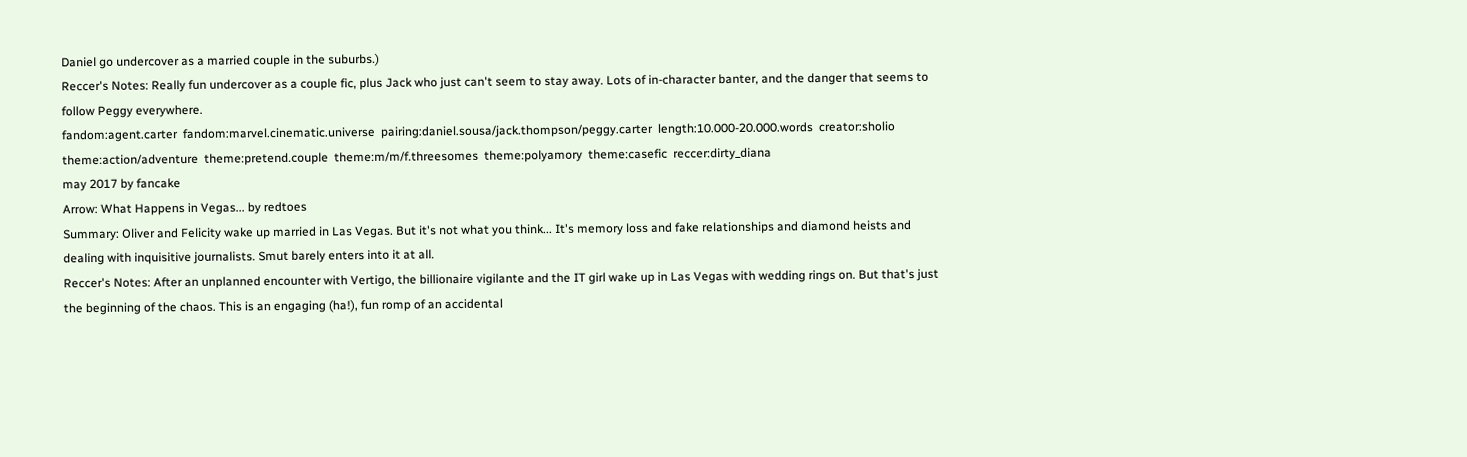Daniel go undercover as a married couple in the suburbs.)
Reccer's Notes: Really fun undercover as a couple fic, plus Jack who just can't seem to stay away. Lots of in-character banter, and the danger that seems to follow Peggy everywhere.
fandom:agent.carter  fandom:marvel.cinematic.universe  pairing:daniel.sousa/jack.thompson/peggy.carter  length:10.000-20.000.words  creator:sholio  theme:action/adventure  theme:pretend.couple  theme:m/m/f.threesomes  theme:polyamory  theme:casefic  reccer:dirty_diana
may 2017 by fancake
Arrow: What Happens in Vegas... by redtoes
Summary: Oliver and Felicity wake up married in Las Vegas. But it's not what you think... It's memory loss and fake relationships and diamond heists and dealing with inquisitive journalists. Smut barely enters into it at all.
Reccer's Notes: After an unplanned encounter with Vertigo, the billionaire vigilante and the IT girl wake up in Las Vegas with wedding rings on. But that's just the beginning of the chaos. This is an engaging (ha!), fun romp of an accidental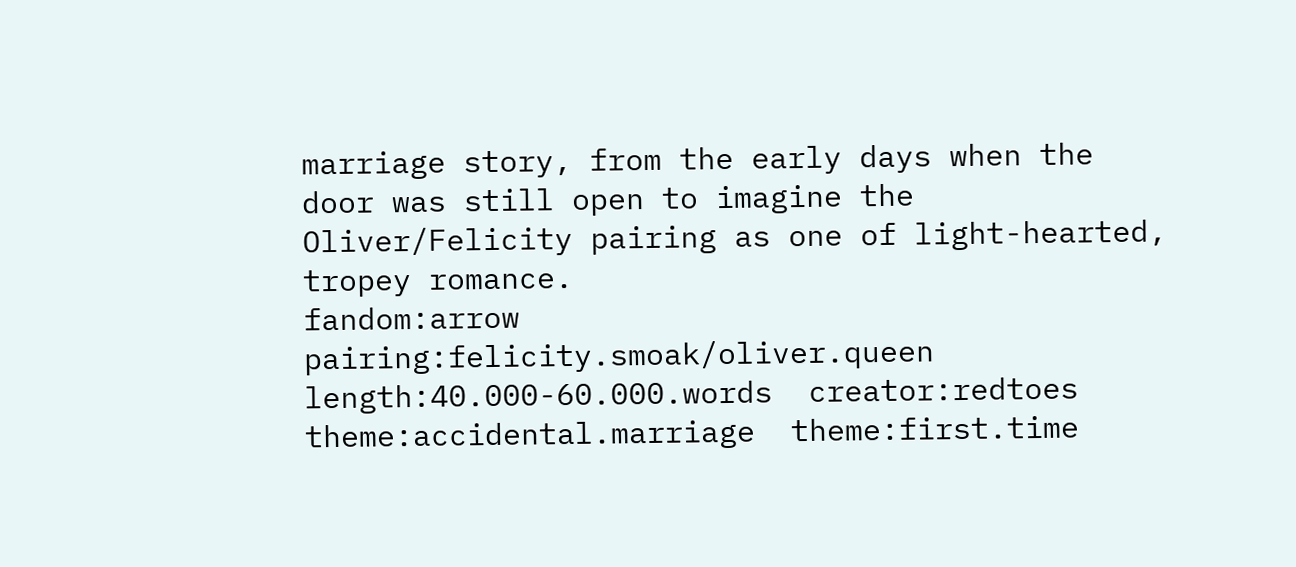marriage story, from the early days when the door was still open to imagine the Oliver/Felicity pairing as one of light-hearted, tropey romance.
fandom:arrow  pairing:felicity.smoak/oliver.queen  length:40.000-60.000.words  creator:redtoes  theme:accidental.marriage  theme:first.time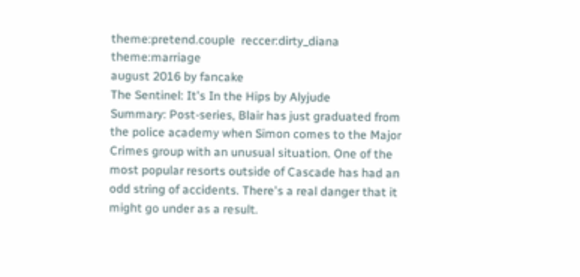theme:pretend.couple  reccer:dirty_diana  theme:marriage
august 2016 by fancake
The Sentinel: It's In the Hips by Alyjude
Summary: Post-series, Blair has just graduated from the police academy when Simon comes to the Major Crimes group with an unusual situation. One of the most popular resorts outside of Cascade has had an odd string of accidents. There's a real danger that it might go under as a result.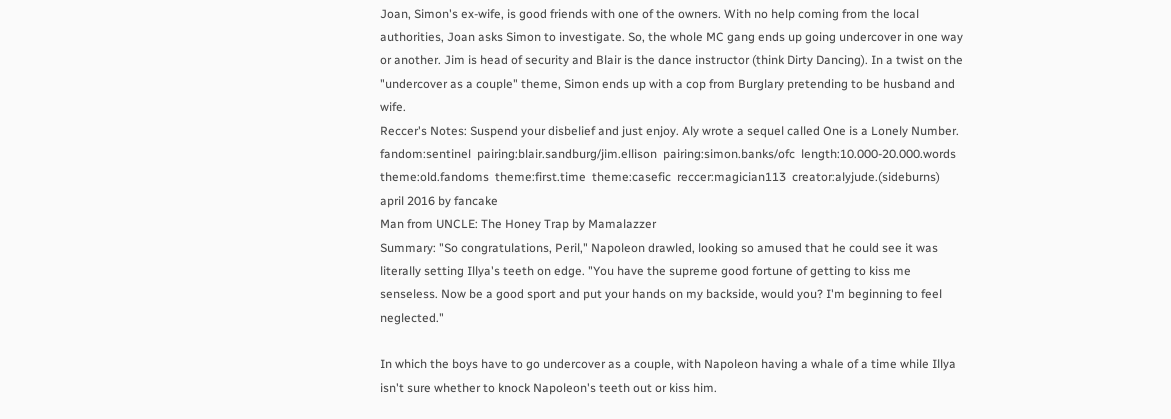Joan, Simon's ex-wife, is good friends with one of the owners. With no help coming from the local authorities, Joan asks Simon to investigate. So, the whole MC gang ends up going undercover in one way or another. Jim is head of security and Blair is the dance instructor (think Dirty Dancing). In a twist on the "undercover as a couple" theme, Simon ends up with a cop from Burglary pretending to be husband and wife.
Reccer's Notes: Suspend your disbelief and just enjoy. Aly wrote a sequel called One is a Lonely Number.
fandom:sentinel  pairing:blair.sandburg/jim.ellison  pairing:simon.banks/ofc  length:10.000-20.000.words  theme:old.fandoms  theme:first.time  theme:casefic  reccer:magician113  creator:alyjude.(sideburns)
april 2016 by fancake
Man from UNCLE: The Honey Trap by Mamalazzer
Summary: "So congratulations, Peril," Napoleon drawled, looking so amused that he could see it was literally setting Illya's teeth on edge. "You have the supreme good fortune of getting to kiss me senseless. Now be a good sport and put your hands on my backside, would you? I'm beginning to feel neglected."

In which the boys have to go undercover as a couple, with Napoleon having a whale of a time while Illya isn't sure whether to knock Napoleon's teeth out or kiss him.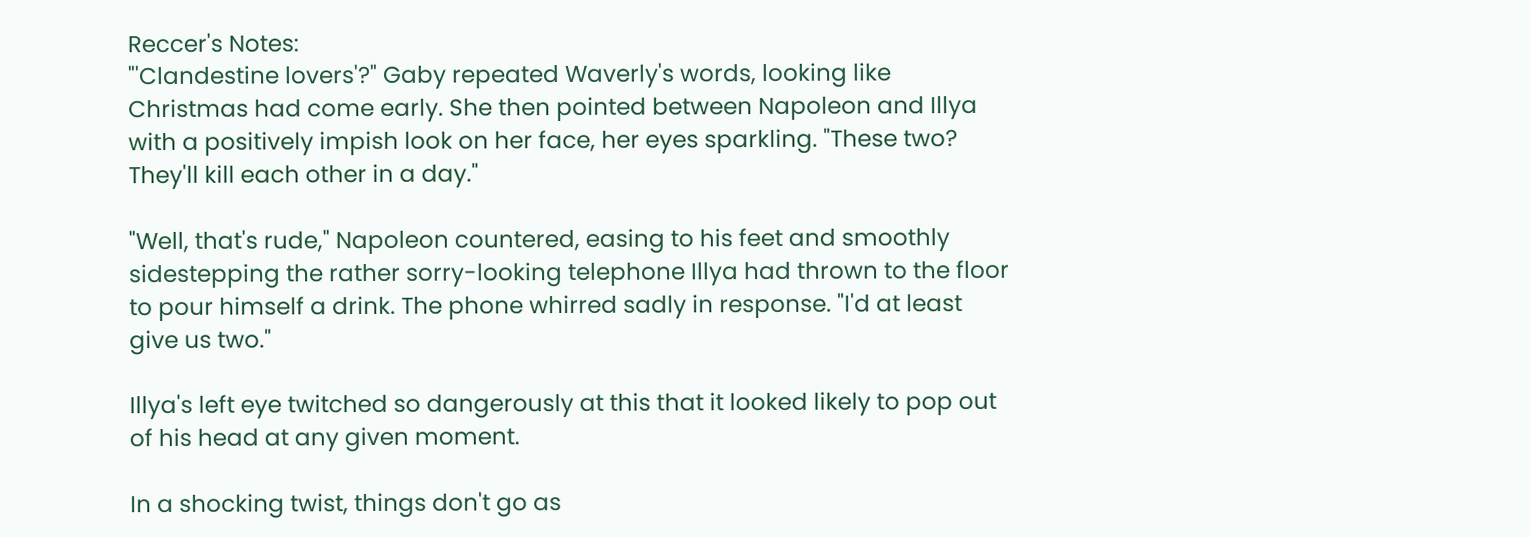Reccer's Notes:
"'Clandestine lovers'?" Gaby repeated Waverly's words, looking like Christmas had come early. She then pointed between Napoleon and Illya with a positively impish look on her face, her eyes sparkling. "These two? They'll kill each other in a day."

"Well, that's rude," Napoleon countered, easing to his feet and smoothly sidestepping the rather sorry-looking telephone Illya had thrown to the floor to pour himself a drink. The phone whirred sadly in response. "I'd at least give us two."

Illya's left eye twitched so dangerously at this that it looked likely to pop out of his head at any given moment.

In a shocking twist, things don't go as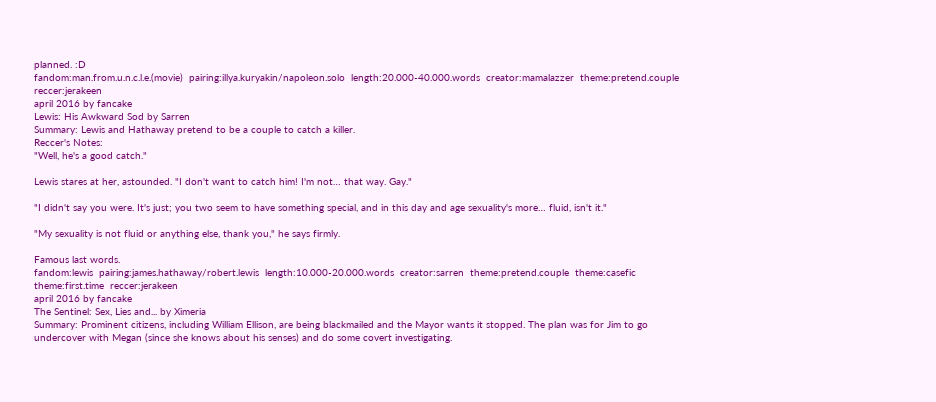planned. :D
fandom:man.from.u.n.c.l.e.(movie)  pairing:illya.kuryakin/napoleon.solo  length:20.000-40.000.words  creator:mamalazzer  theme:pretend.couple  reccer:jerakeen
april 2016 by fancake
Lewis: His Awkward Sod by Sarren
Summary: Lewis and Hathaway pretend to be a couple to catch a killer.
Reccer's Notes:
"Well, he's a good catch."

Lewis stares at her, astounded. "I don't want to catch him! I'm not… that way. Gay."

"I didn't say you were. It's just; you two seem to have something special, and in this day and age sexuality's more… fluid, isn't it."

"My sexuality is not fluid or anything else, thank you," he says firmly.

Famous last words.
fandom:lewis  pairing:james.hathaway/robert.lewis  length:10.000-20.000.words  creator:sarren  theme:pretend.couple  theme:casefic  theme:first.time  reccer:jerakeen
april 2016 by fancake
The Sentinel: Sex, Lies and... by Ximeria
Summary: Prominent citizens, including William Ellison, are being blackmailed and the Mayor wants it stopped. The plan was for Jim to go undercover with Megan (since she knows about his senses) and do some covert investigating.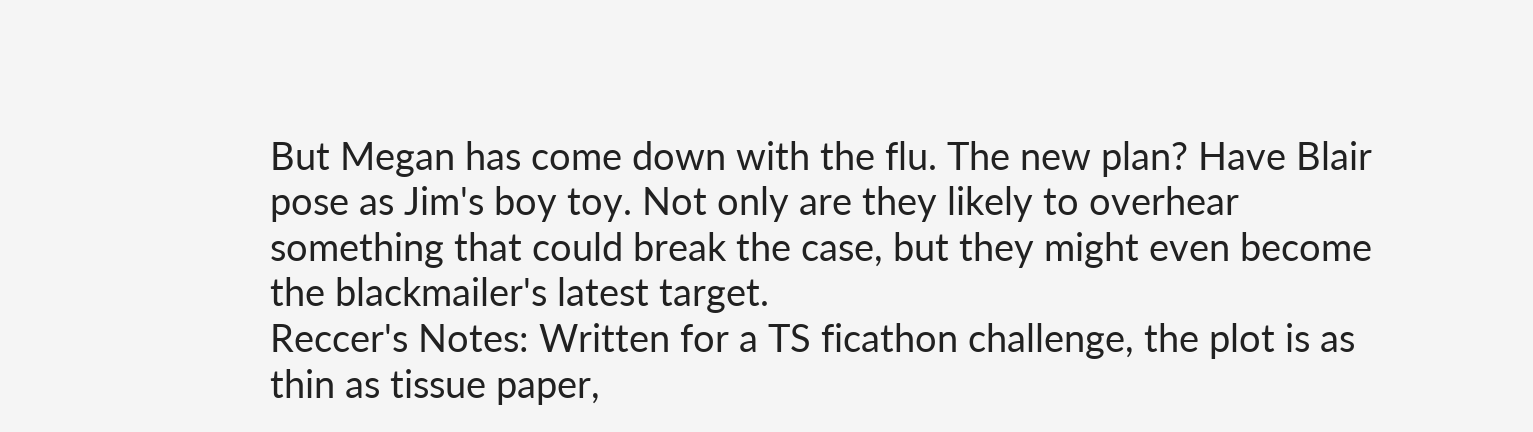But Megan has come down with the flu. The new plan? Have Blair pose as Jim's boy toy. Not only are they likely to overhear something that could break the case, but they might even become the blackmailer's latest target.
Reccer's Notes: Written for a TS ficathon challenge, the plot is as thin as tissue paper,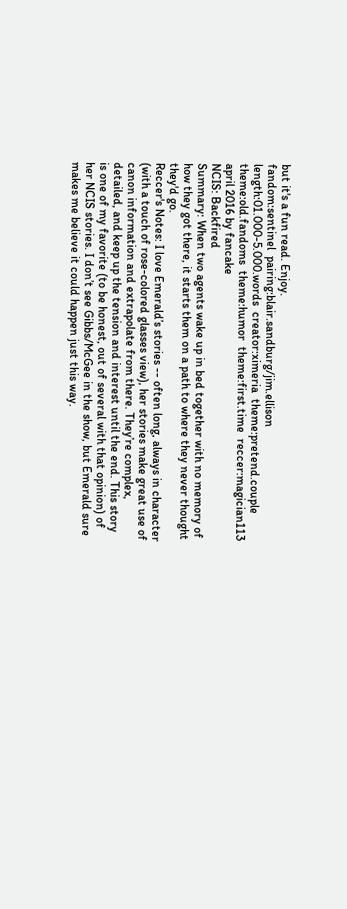but it's a fun read. Enjoy.
fandom:sentinel  pairing:blair.sandburg/jim.ellison  length:01.000-5.000.words  creator:ximeria  theme:pretend.couple  theme:old.fandoms  theme:humor  theme:first.time  reccer:magician113
april 2016 by fancake
NCIS: Backfired
Summary: When two agents wake up in bed together with no memory of how they got there, it starts them on a path to where they never thought they'd go.
Reccer's Notes: I love Emerald’s stories -- often long, always in character (with a touch of rose-colored glasses view), her stories make great use of canon information and extrapolate from there. They’re complex, detailed, and keep up the tension and interest until the end. This story is one of my favorite (to be honest, out of several with that opinion) of her NCIS stories. I don’t see Gibbs/McGee in the show, but Emerald sure makes me believe it could happen just this way.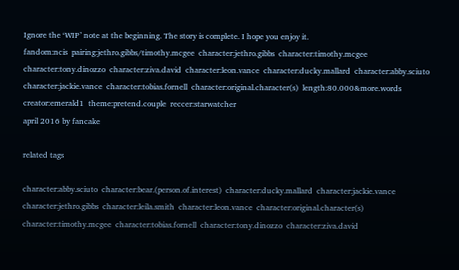Ignore the ‘WIP’ note at the beginning. The story is complete. I hope you enjoy it.
fandom:ncis  pairing:jethro.gibbs/timothy.mcgee  character:jethro.gibbs  character:timothy.mcgee  character:tony.dinozzo  character:ziva.david  character:leon.vance  character:ducky.mallard  character:abby.sciuto  character:jackie.vance  character:tobias.fornell  character:original.character(s)  length:80.000&more.words  creator:emerald1  theme:pretend.couple  reccer:starwatcher
april 2016 by fancake

related tags

character:abby.sciuto  character:bear.(person.of.interest)  character:ducky.mallard  character:jackie.vance  character:jethro.gibbs  character:leila.smith  character:leon.vance  character:original.character(s)  character:timothy.mcgee  character:tobias.fornell  character:tony.dinozzo  character:ziva.david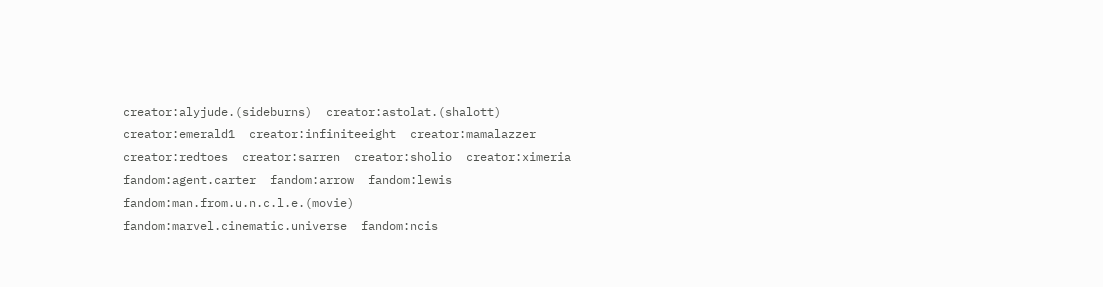creator:alyjude.(sideburns)  creator:astolat.(shalott)  creator:emerald1  creator:infiniteeight  creator:mamalazzer  creator:redtoes  creator:sarren  creator:sholio  creator:ximeria  fandom:agent.carter  fandom:arrow  fandom:lewis  fandom:man.from.u.n.c.l.e.(movie)  fandom:marvel.cinematic.universe  fandom:ncis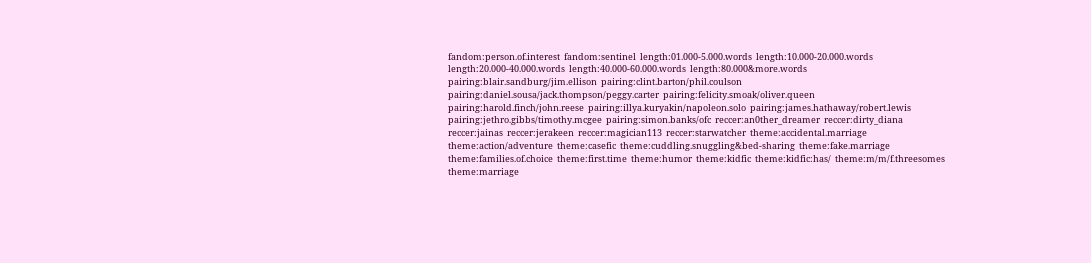fandom:person.of.interest  fandom:sentinel  length:01.000-5.000.words  length:10.000-20.000.words  length:20.000-40.000.words  length:40.000-60.000.words  length:80.000&more.words  pairing:blair.sandburg/jim.ellison  pairing:clint.barton/phil.coulson  pairing:daniel.sousa/jack.thompson/peggy.carter  pairing:felicity.smoak/oliver.queen  pairing:harold.finch/john.reese  pairing:illya.kuryakin/napoleon.solo  pairing:james.hathaway/robert.lewis  pairing:jethro.gibbs/timothy.mcgee  pairing:simon.banks/ofc  reccer:an0ther_dreamer  reccer:dirty_diana  reccer:jainas  reccer:jerakeen  reccer:magician113  reccer:starwatcher  theme:accidental.marriage  theme:action/adventure  theme:casefic  theme:cuddling.snuggling&bed-sharing  theme:fake.marriage  theme:families.of.choice  theme:first.time  theme:humor  theme:kidfic  theme:kidfic:has/  theme:m/m/f.threesomes  theme:marriage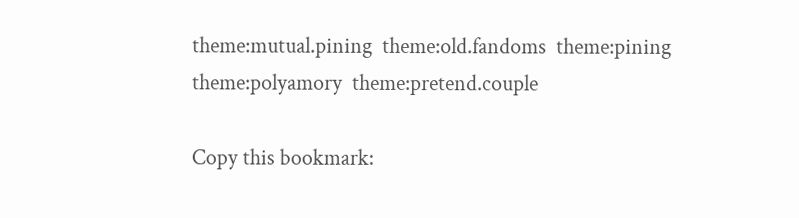theme:mutual.pining  theme:old.fandoms  theme:pining  theme:polyamory  theme:pretend.couple

Copy this bookmark: